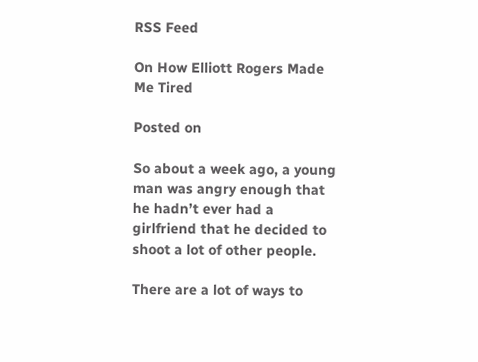RSS Feed

On How Elliott Rogers Made Me Tired

Posted on

So about a week ago, a young man was angry enough that he hadn’t ever had a girlfriend that he decided to shoot a lot of other people.

There are a lot of ways to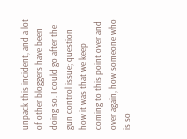unpack this incident, and a lot of other bloggers have been doing so. I could go after the gun control issue; question how it was that we keep coming to this point over and over again, how someone who is so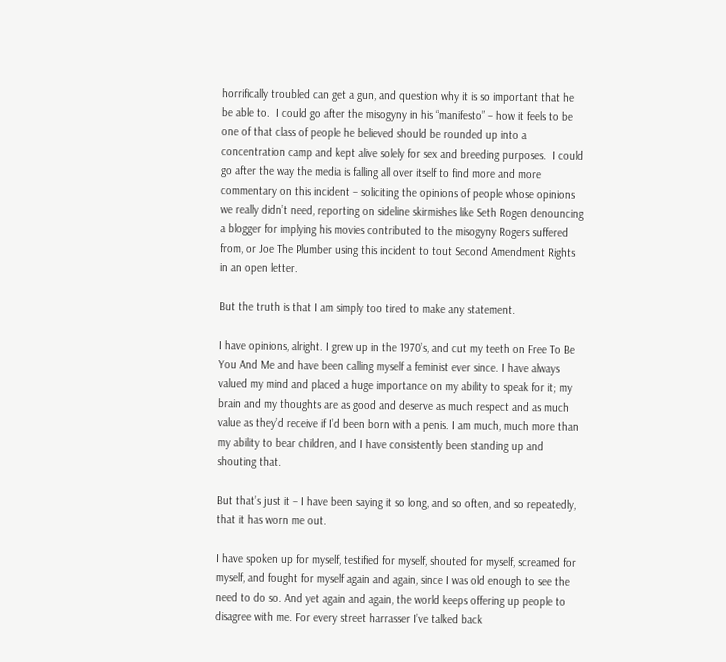horrifically troubled can get a gun, and question why it is so important that he be able to.  I could go after the misogyny in his “manifesto” – how it feels to be one of that class of people he believed should be rounded up into a concentration camp and kept alive solely for sex and breeding purposes.  I could go after the way the media is falling all over itself to find more and more commentary on this incident – soliciting the opinions of people whose opinions we really didn’t need, reporting on sideline skirmishes like Seth Rogen denouncing a blogger for implying his movies contributed to the misogyny Rogers suffered from, or Joe The Plumber using this incident to tout Second Amendment Rights in an open letter.

But the truth is that I am simply too tired to make any statement.

I have opinions, alright. I grew up in the 1970’s, and cut my teeth on Free To Be You And Me and have been calling myself a feminist ever since. I have always valued my mind and placed a huge importance on my ability to speak for it; my brain and my thoughts are as good and deserve as much respect and as much value as they’d receive if I’d been born with a penis. I am much, much more than my ability to bear children, and I have consistently been standing up and shouting that.

But that’s just it – I have been saying it so long, and so often, and so repeatedly, that it has worn me out.

I have spoken up for myself, testified for myself, shouted for myself, screamed for myself, and fought for myself again and again, since I was old enough to see the need to do so. And yet again and again, the world keeps offering up people to disagree with me. For every street harrasser I’ve talked back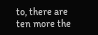to, there are ten more the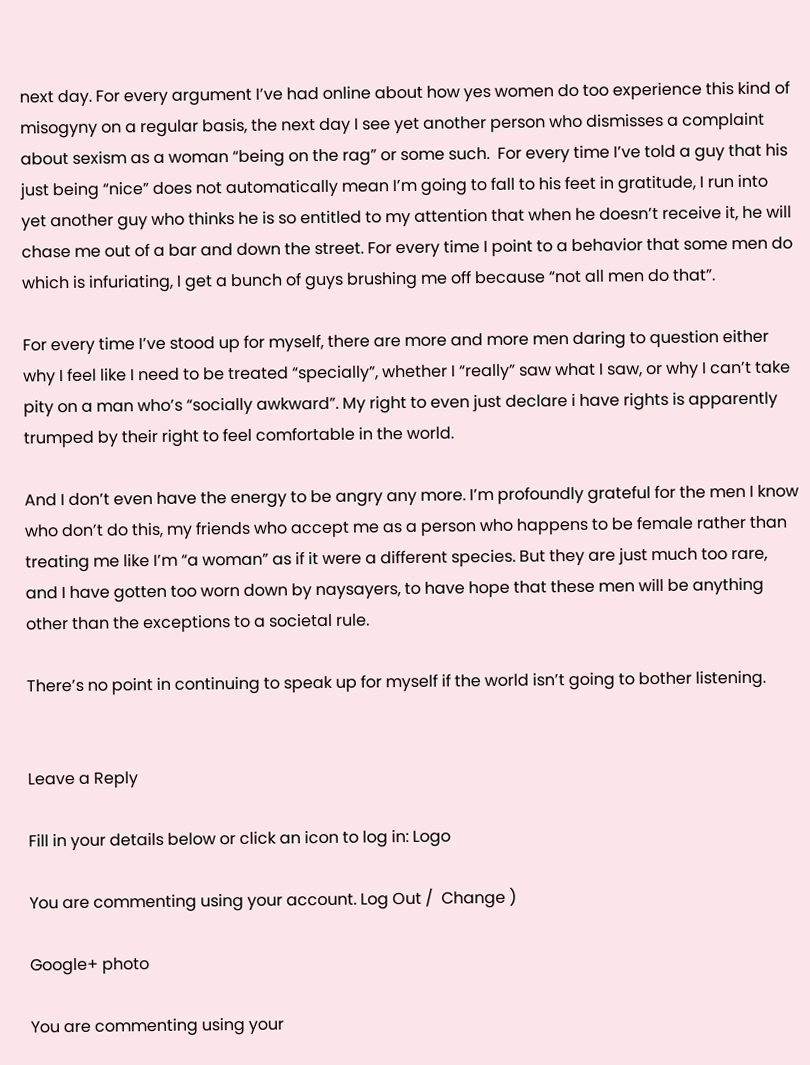next day. For every argument I’ve had online about how yes women do too experience this kind of misogyny on a regular basis, the next day I see yet another person who dismisses a complaint about sexism as a woman “being on the rag” or some such.  For every time I’ve told a guy that his just being “nice” does not automatically mean I’m going to fall to his feet in gratitude, I run into yet another guy who thinks he is so entitled to my attention that when he doesn’t receive it, he will chase me out of a bar and down the street. For every time I point to a behavior that some men do which is infuriating, I get a bunch of guys brushing me off because “not all men do that”.

For every time I’ve stood up for myself, there are more and more men daring to question either why I feel like I need to be treated “specially”, whether I “really” saw what I saw, or why I can’t take pity on a man who’s “socially awkward”. My right to even just declare i have rights is apparently trumped by their right to feel comfortable in the world.

And I don’t even have the energy to be angry any more. I’m profoundly grateful for the men I know who don’t do this, my friends who accept me as a person who happens to be female rather than treating me like I’m “a woman” as if it were a different species. But they are just much too rare, and I have gotten too worn down by naysayers, to have hope that these men will be anything other than the exceptions to a societal rule.

There’s no point in continuing to speak up for myself if the world isn’t going to bother listening.


Leave a Reply

Fill in your details below or click an icon to log in: Logo

You are commenting using your account. Log Out /  Change )

Google+ photo

You are commenting using your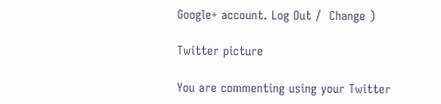Google+ account. Log Out /  Change )

Twitter picture

You are commenting using your Twitter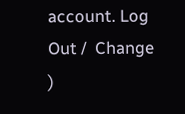account. Log Out /  Change )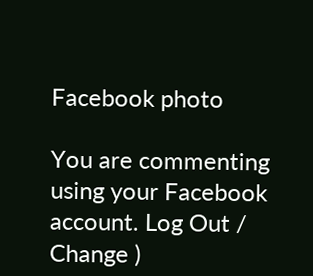Facebook photo

You are commenting using your Facebook account. Log Out /  Change )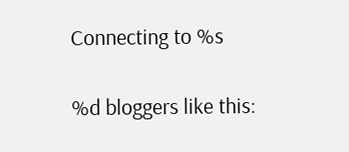Connecting to %s

%d bloggers like this: